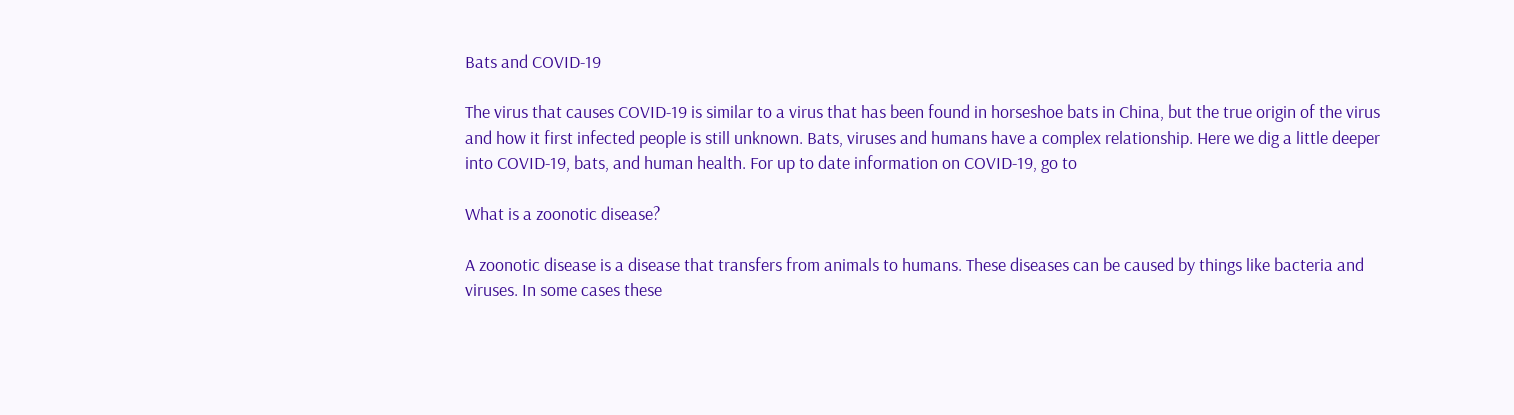Bats and COVID-19

The virus that causes COVID-19 is similar to a virus that has been found in horseshoe bats in China, but the true origin of the virus and how it first infected people is still unknown. Bats, viruses and humans have a complex relationship. Here we dig a little deeper into COVID-19, bats, and human health. For up to date information on COVID-19, go to

What is a zoonotic disease?

A zoonotic disease is a disease that transfers from animals to humans. These diseases can be caused by things like bacteria and viruses. In some cases these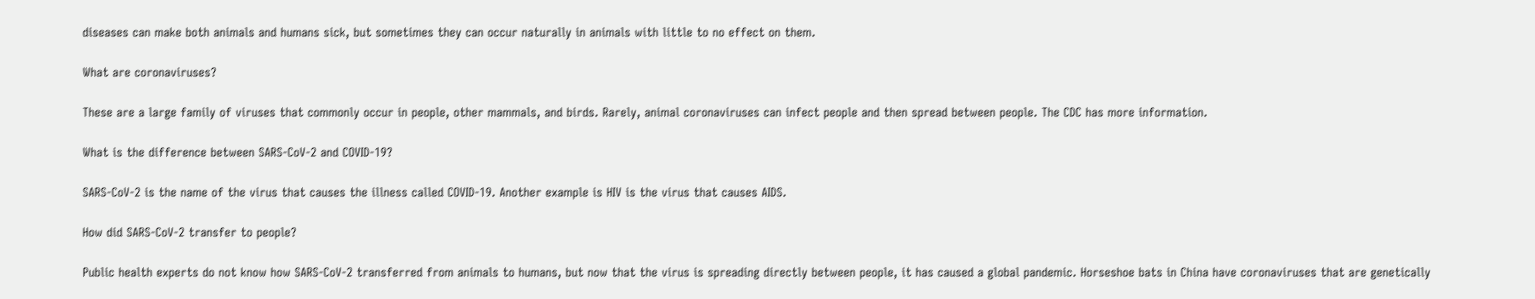diseases can make both animals and humans sick, but sometimes they can occur naturally in animals with little to no effect on them.

What are coronaviruses?

These are a large family of viruses that commonly occur in people, other mammals, and birds. Rarely, animal coronaviruses can infect people and then spread between people. The CDC has more information.

What is the difference between SARS-CoV-2 and COVID-19?

SARS-CoV-2 is the name of the virus that causes the illness called COVID-19. Another example is HIV is the virus that causes AIDS.

How did SARS-CoV-2 transfer to people?

Public health experts do not know how SARS-CoV-2 transferred from animals to humans, but now that the virus is spreading directly between people, it has caused a global pandemic. Horseshoe bats in China have coronaviruses that are genetically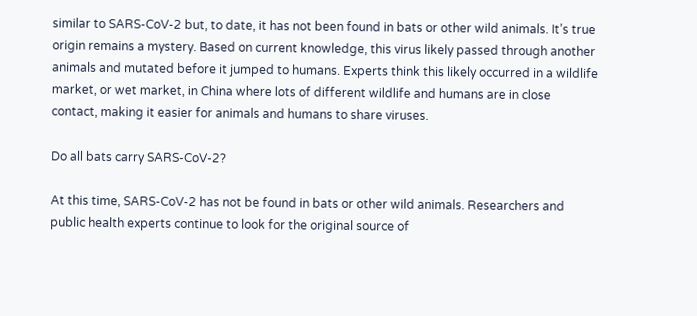similar to SARS-CoV-2 but, to date, it has not been found in bats or other wild animals. It’s true origin remains a mystery. Based on current knowledge, this virus likely passed through another animals and mutated before it jumped to humans. Experts think this likely occurred in a wildlife market, or wet market, in China where lots of different wildlife and humans are in close contact, making it easier for animals and humans to share viruses.

Do all bats carry SARS-CoV-2?

At this time, SARS-CoV-2 has not be found in bats or other wild animals. Researchers and public health experts continue to look for the original source of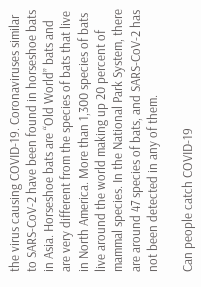the virus causing COVID-19. Coronaviruses similar to SARS-CoV-2 have been found in horseshoe bats in Asia. Horseshoe bats are “Old World” bats and are very different from the species of bats that live in North America. More than 1,300 species of bats live around the world making up 20 percent of mammal species. In the National Park System, there are around 47 species of bats, and SARS-CoV-2 has not been detected in any of them.

Can people catch COVID-19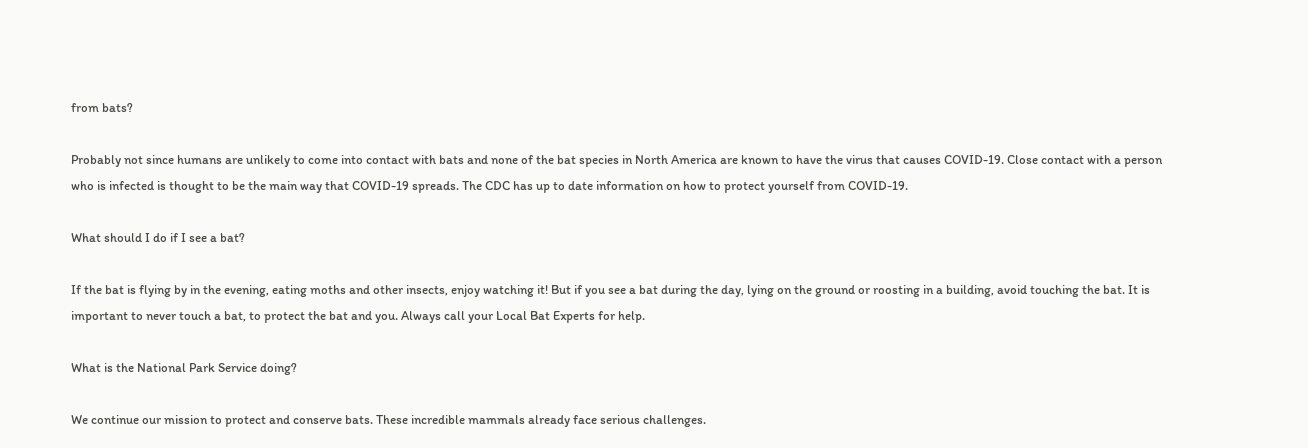from bats?

Probably not since humans are unlikely to come into contact with bats and none of the bat species in North America are known to have the virus that causes COVID-19. Close contact with a person who is infected is thought to be the main way that COVID-19 spreads. The CDC has up to date information on how to protect yourself from COVID-19.

What should I do if I see a bat?

If the bat is flying by in the evening, eating moths and other insects, enjoy watching it! But if you see a bat during the day, lying on the ground or roosting in a building, avoid touching the bat. It is important to never touch a bat, to protect the bat and you. Always call your Local Bat Experts for help.

What is the National Park Service doing?

We continue our mission to protect and conserve bats. These incredible mammals already face serious challenges.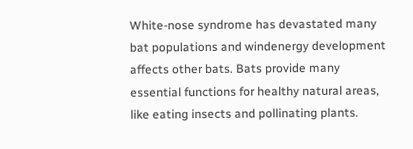White-nose syndrome has devastated many bat populations and windenergy development affects other bats. Bats provide many essential functions for healthy natural areas, like eating insects and pollinating plants.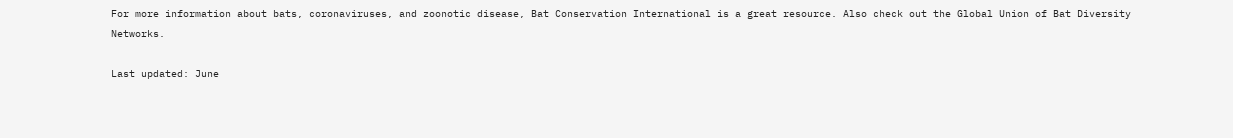For more information about bats, coronaviruses, and zoonotic disease, Bat Conservation International is a great resource. Also check out the Global Union of Bat Diversity Networks.

Last updated: June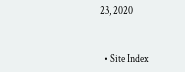23, 2020


  • Site Index